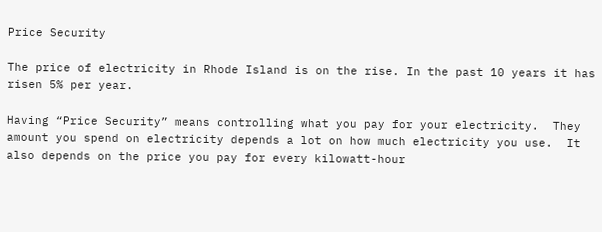Price Security

The price of electricity in Rhode Island is on the rise. In the past 10 years it has risen 5% per year.

Having “Price Security” means controlling what you pay for your electricity.  They amount you spend on electricity depends a lot on how much electricity you use.  It also depends on the price you pay for every kilowatt-hour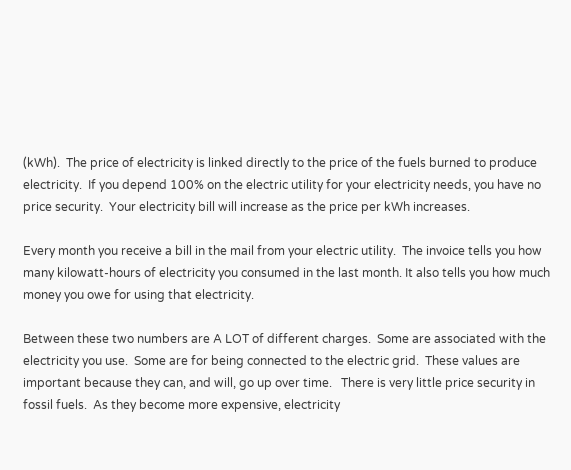(kWh).  The price of electricity is linked directly to the price of the fuels burned to produce electricity.  If you depend 100% on the electric utility for your electricity needs, you have no price security.  Your electricity bill will increase as the price per kWh increases.

Every month you receive a bill in the mail from your electric utility.  The invoice tells you how many kilowatt-hours of electricity you consumed in the last month. It also tells you how much money you owe for using that electricity.

Between these two numbers are A LOT of different charges.  Some are associated with the electricity you use.  Some are for being connected to the electric grid.  These values are important because they can, and will, go up over time.   There is very little price security in fossil fuels.  As they become more expensive, electricity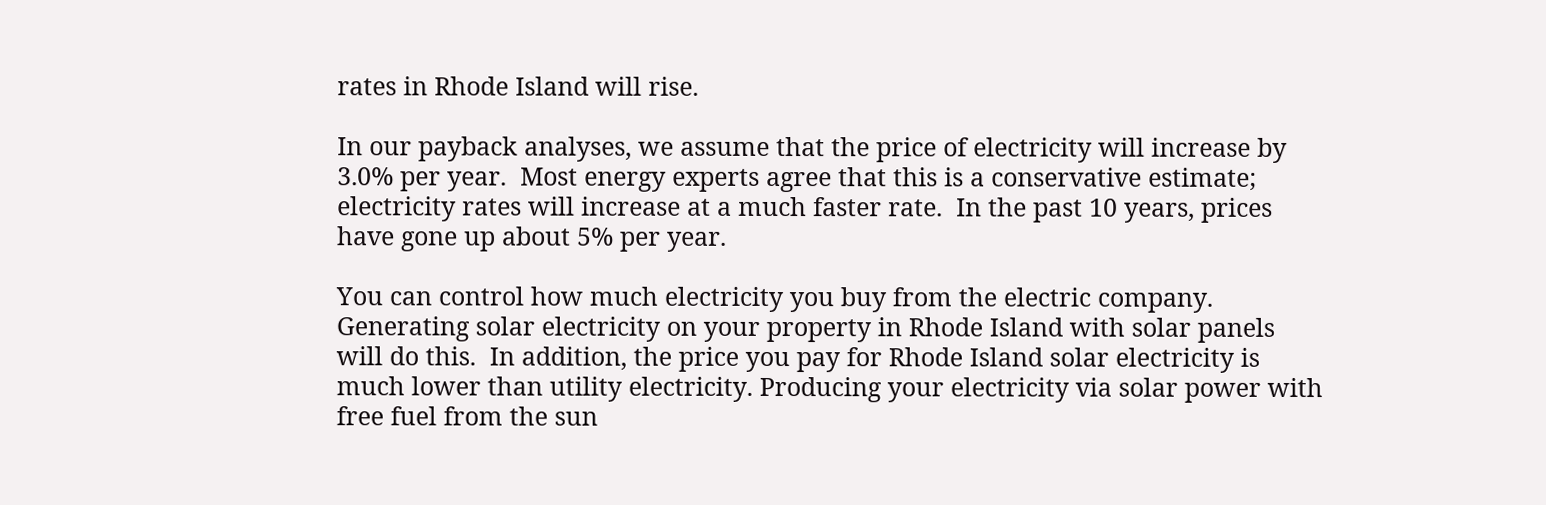rates in Rhode Island will rise.

In our payback analyses, we assume that the price of electricity will increase by 3.0% per year.  Most energy experts agree that this is a conservative estimate; electricity rates will increase at a much faster rate.  In the past 10 years, prices have gone up about 5% per year.

You can control how much electricity you buy from the electric company.  Generating solar electricity on your property in Rhode Island with solar panels will do this.  In addition, the price you pay for Rhode Island solar electricity is much lower than utility electricity. Producing your electricity via solar power with free fuel from the sun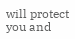will protect you and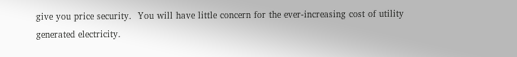give you price security.  You will have little concern for the ever-increasing cost of utility generated electricity.